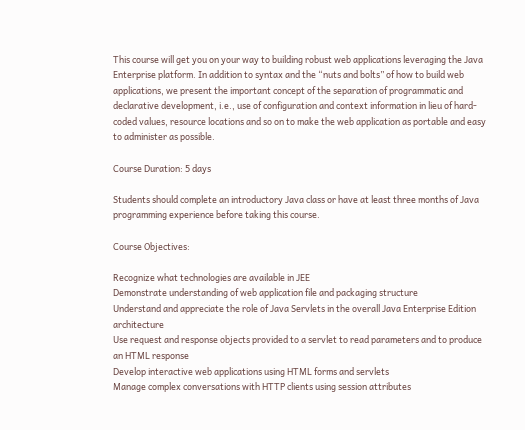This course will get you on your way to building robust web applications leveraging the Java Enterprise platform. In addition to syntax and the “nuts and bolts” of how to build web applications, we present the important concept of the separation of programmatic and declarative development, i.e., use of configuration and context information in lieu of hard-coded values, resource locations and so on to make the web application as portable and easy to administer as possible.

Course Duration: 5 days

Students should complete an introductory Java class or have at least three months of Java programming experience before taking this course.

Course Objectives:

Recognize what technologies are available in JEE
Demonstrate understanding of web application file and packaging structure
Understand and appreciate the role of Java Servlets in the overall Java Enterprise Edition architecture
Use request and response objects provided to a servlet to read parameters and to produce an HTML response
Develop interactive web applications using HTML forms and servlets
Manage complex conversations with HTTP clients using session attributes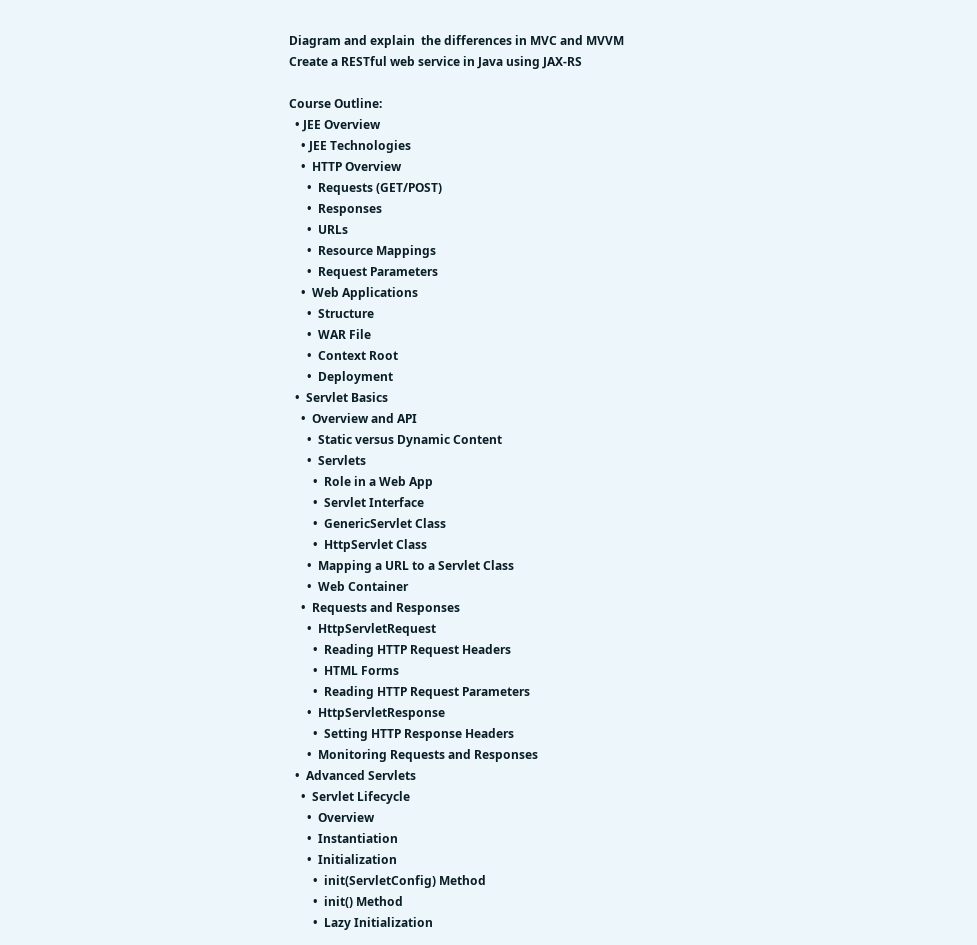Diagram and explain  the differences in MVC and MVVM
Create a RESTful web service in Java using JAX-RS

Course Outline:
  • JEE Overview
    • JEE Technologies
    •  HTTP Overview
      •  Requests (GET/POST)
      •  Responses
      •  URLs
      •  Resource Mappings
      •  Request Parameters
    •  Web Applications
      •  Structure
      •  WAR File
      •  Context Root
      •  Deployment
  •  Servlet Basics
    •  Overview and API
      •  Static versus Dynamic Content
      •  Servlets
        •  Role in a Web App
        •  Servlet Interface
        •  GenericServlet Class
        •  HttpServlet Class
      •  Mapping a URL to a Servlet Class
      •  Web Container
    •  Requests and Responses
      •  HttpServletRequest
        •  Reading HTTP Request Headers
        •  HTML Forms
        •  Reading HTTP Request Parameters
      •  HttpServletResponse
        •  Setting HTTP Response Headers
      •  Monitoring Requests and Responses
  •  Advanced Servlets
    •  Servlet Lifecycle
      •  Overview
      •  Instantiation
      •  Initialization
        •  init(ServletConfig) Method
        •  init() Method
        •  Lazy Initialization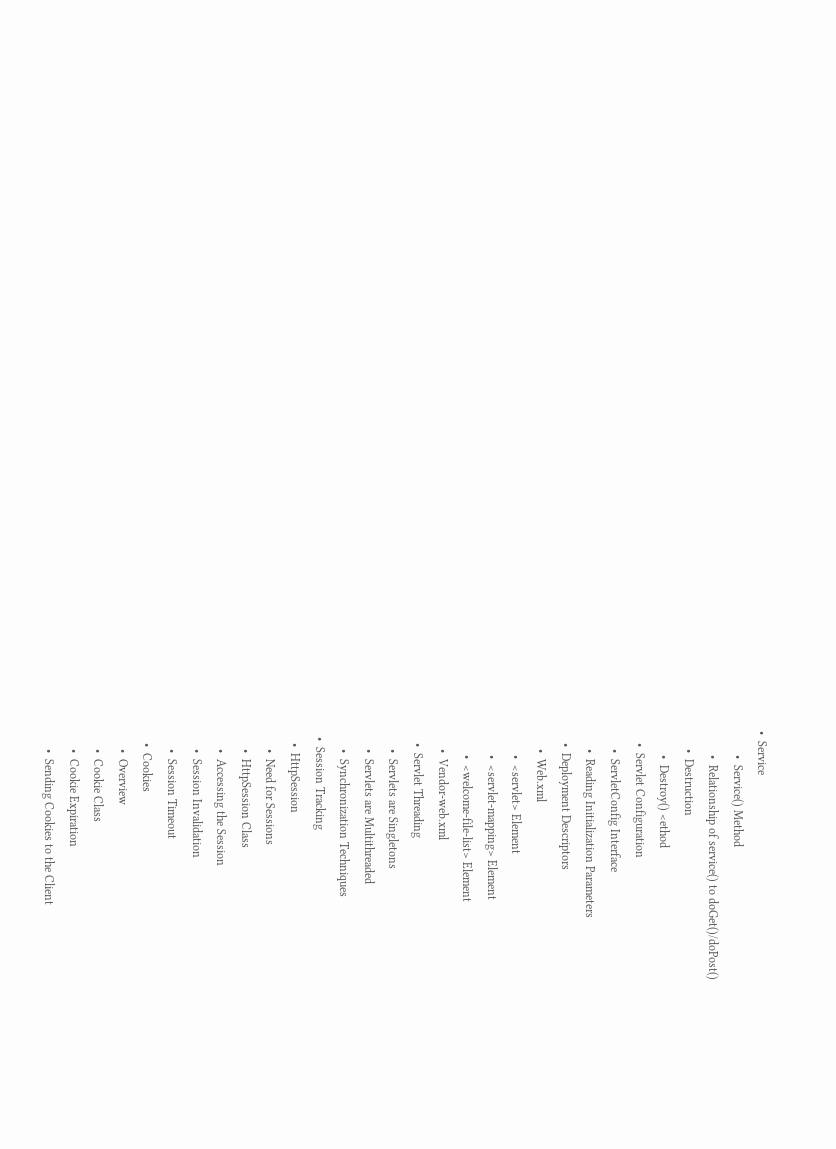•  Service
        •  Service() Method
        •  Relationship of service() to doGet()/doPost()
      •  Destruction
        •  Destroy() <ethod
    •  Servlet Configuration
      •  ServletConfig Interface
      •  Reading Initialization Parameters
    •  Deployment Descriptors
      •  Web.xml
        •  <servlet> Element
        •  <servlet-mapping> Element
        •  <welcome-file-list> Element
      •  Vendor-web.xml
    •  Servlet Threading
      •  Servlets are Singletons
      •  Servlets are Multithreaded
      •  Synchronization Techniques
  •  Session Tracking
    •  HttpSession
      •  Need for Sessions
      •  HttpSession Class
      •  Accessing the Session
      •  Session Invalidation
      •  Session Timeout
    •  Cookies
      •  Overview
      •  Cookie Class
      •  Cookie Expiration
      •  Sending Cookies to the Client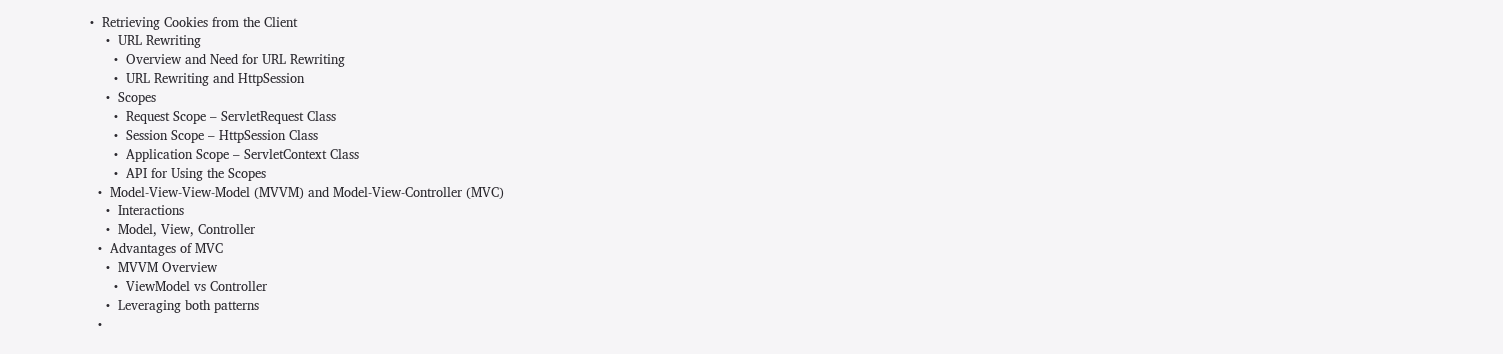•  Retrieving Cookies from the Client
    •  URL Rewriting
      •  Overview and Need for URL Rewriting
      •  URL Rewriting and HttpSession
    •  Scopes
      •  Request Scope – ServletRequest Class
      •  Session Scope – HttpSession Class
      •  Application Scope – ServletContext Class
      •  API for Using the Scopes
  •  Model-View-View-Model (MVVM) and Model-View-Controller (MVC)
    •  Interactions
    •  Model, View, Controller
  •  Advantages of MVC
    •  MVVM Overview
      •  ViewModel vs Controller
    •  Leveraging both patterns
  •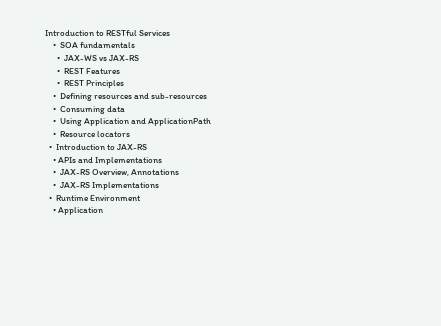Introduction to RESTful Services
    •  SOA fundamentals
      •  JAX-WS vs JAX-RS
      •  REST Features
      •  REST Principles
    •  Defining resources and sub-resources
    •  Consuming data
    •  Using Application and ApplicationPath
    •  Resource locators
  •  Introduction to JAX-RS
    • APIs and Implementations
    •  JAX-RS Overview, Annotations
    •  JAX-RS Implementations
  •  Runtime Environment
    • Application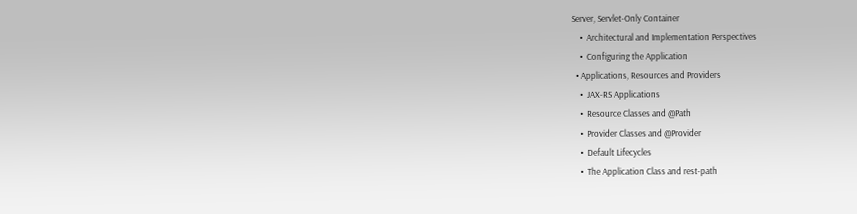Server, Servlet-Only Container
    •  Architectural and Implementation Perspectives
    •  Configuring the Application
  • Applications, Resources and Providers
    •  JAX-RS Applications
    •  Resource Classes and @Path
    •  Provider Classes and @Provider
    •  Default Lifecycles
    •  The Application Class and rest-path